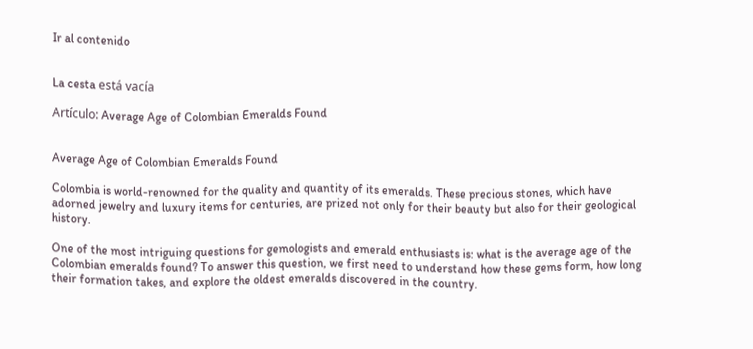Ir al contenido


La cesta está vacía

Artículo: Average Age of Colombian Emeralds Found


Average Age of Colombian Emeralds Found

Colombia is world-renowned for the quality and quantity of its emeralds. These precious stones, which have adorned jewelry and luxury items for centuries, are prized not only for their beauty but also for their geological history.

One of the most intriguing questions for gemologists and emerald enthusiasts is: what is the average age of the Colombian emeralds found? To answer this question, we first need to understand how these gems form, how long their formation takes, and explore the oldest emeralds discovered in the country.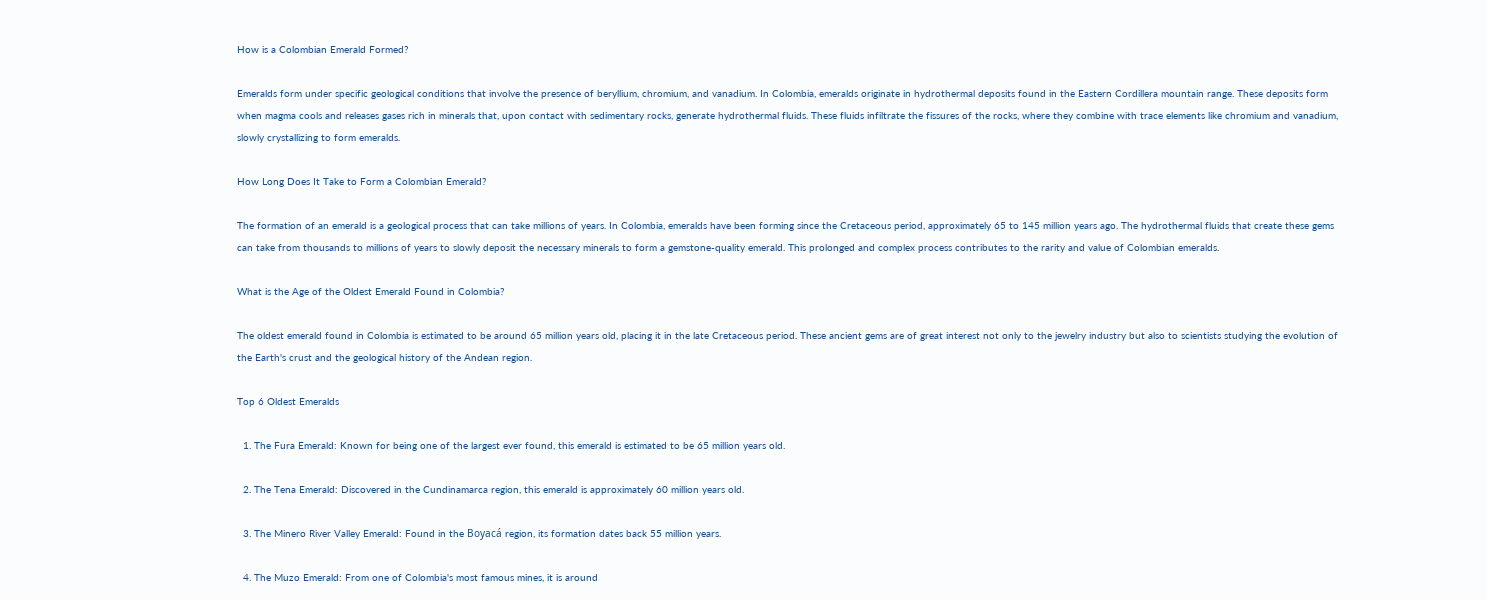How is a Colombian Emerald Formed?

Emeralds form under specific geological conditions that involve the presence of beryllium, chromium, and vanadium. In Colombia, emeralds originate in hydrothermal deposits found in the Eastern Cordillera mountain range. These deposits form when magma cools and releases gases rich in minerals that, upon contact with sedimentary rocks, generate hydrothermal fluids. These fluids infiltrate the fissures of the rocks, where they combine with trace elements like chromium and vanadium, slowly crystallizing to form emeralds.

How Long Does It Take to Form a Colombian Emerald?

The formation of an emerald is a geological process that can take millions of years. In Colombia, emeralds have been forming since the Cretaceous period, approximately 65 to 145 million years ago. The hydrothermal fluids that create these gems can take from thousands to millions of years to slowly deposit the necessary minerals to form a gemstone-quality emerald. This prolonged and complex process contributes to the rarity and value of Colombian emeralds.

What is the Age of the Oldest Emerald Found in Colombia?

The oldest emerald found in Colombia is estimated to be around 65 million years old, placing it in the late Cretaceous period. These ancient gems are of great interest not only to the jewelry industry but also to scientists studying the evolution of the Earth's crust and the geological history of the Andean region.

Top 6 Oldest Emeralds

  1. The Fura Emerald: Known for being one of the largest ever found, this emerald is estimated to be 65 million years old.

  2. The Tena Emerald: Discovered in the Cundinamarca region, this emerald is approximately 60 million years old.

  3. The Minero River Valley Emerald: Found in the Boyacá region, its formation dates back 55 million years.

  4. The Muzo Emerald: From one of Colombia's most famous mines, it is around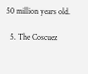50 million years old.

  5. The Coscuez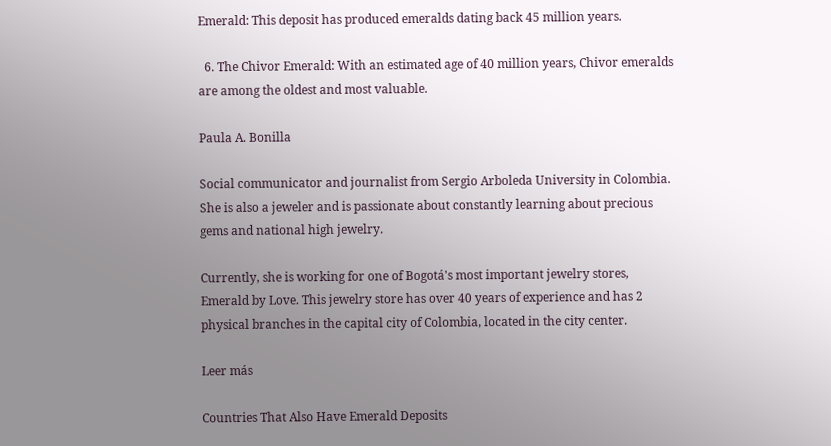Emerald: This deposit has produced emeralds dating back 45 million years.

  6. The Chivor Emerald: With an estimated age of 40 million years, Chivor emeralds are among the oldest and most valuable.

Paula A. Bonilla

Social communicator and journalist from Sergio Arboleda University in Colombia. She is also a jeweler and is passionate about constantly learning about precious gems and national high jewelry.

Currently, she is working for one of Bogotá's most important jewelry stores, Emerald by Love. This jewelry store has over 40 years of experience and has 2 physical branches in the capital city of Colombia, located in the city center.

Leer más

Countries That Also Have Emerald Deposits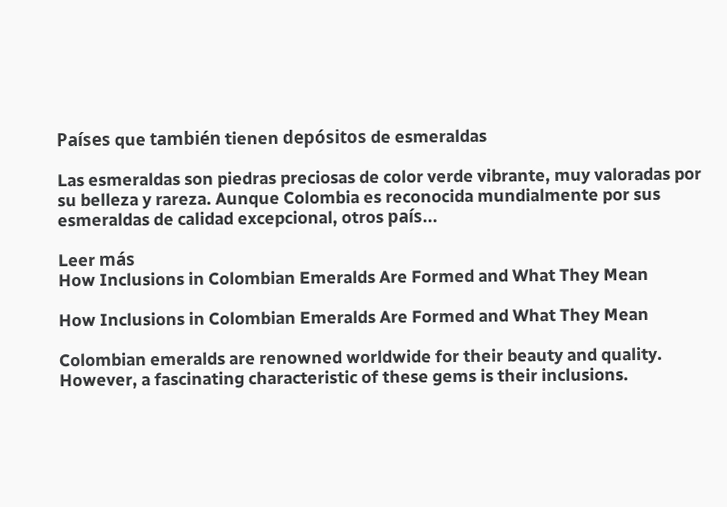Países que también tienen depósitos de esmeraldas

Las esmeraldas son piedras preciosas de color verde vibrante, muy valoradas por su belleza y rareza. Aunque Colombia es reconocida mundialmente por sus esmeraldas de calidad excepcional, otros país...

Leer más
How Inclusions in Colombian Emeralds Are Formed and What They Mean

How Inclusions in Colombian Emeralds Are Formed and What They Mean

Colombian emeralds are renowned worldwide for their beauty and quality. However, a fascinating characteristic of these gems is their inclusions.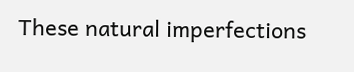These natural imperfections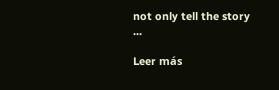not only tell the story ...

Leer más